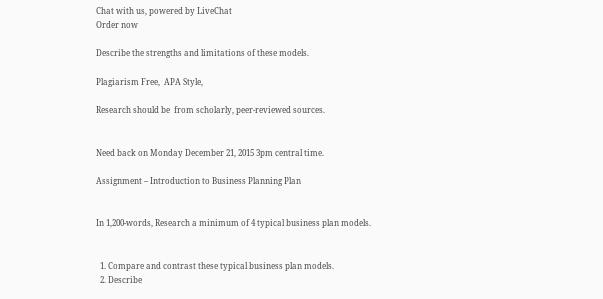Chat with us, powered by LiveChat
Order now

Describe the strengths and limitations of these models.

Plagiarism Free,  APA Style,

Research should be  from scholarly, peer-reviewed sources.


Need back on Monday December 21, 2015 3pm central time.

Assignment – Introduction to Business Planning Plan


In 1,200-words, Research a minimum of 4 typical business plan models.


  1. Compare and contrast these typical business plan models.
  2. Describe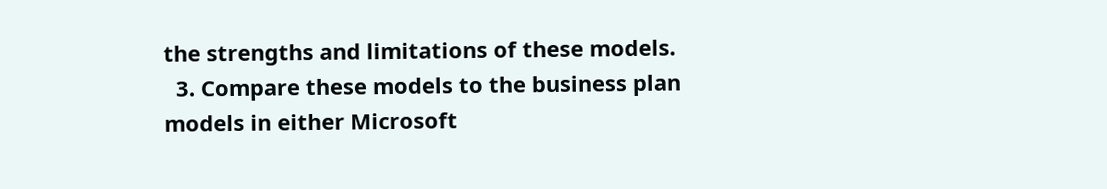the strengths and limitations of these models.
  3. Compare these models to the business plan models in either Microsoft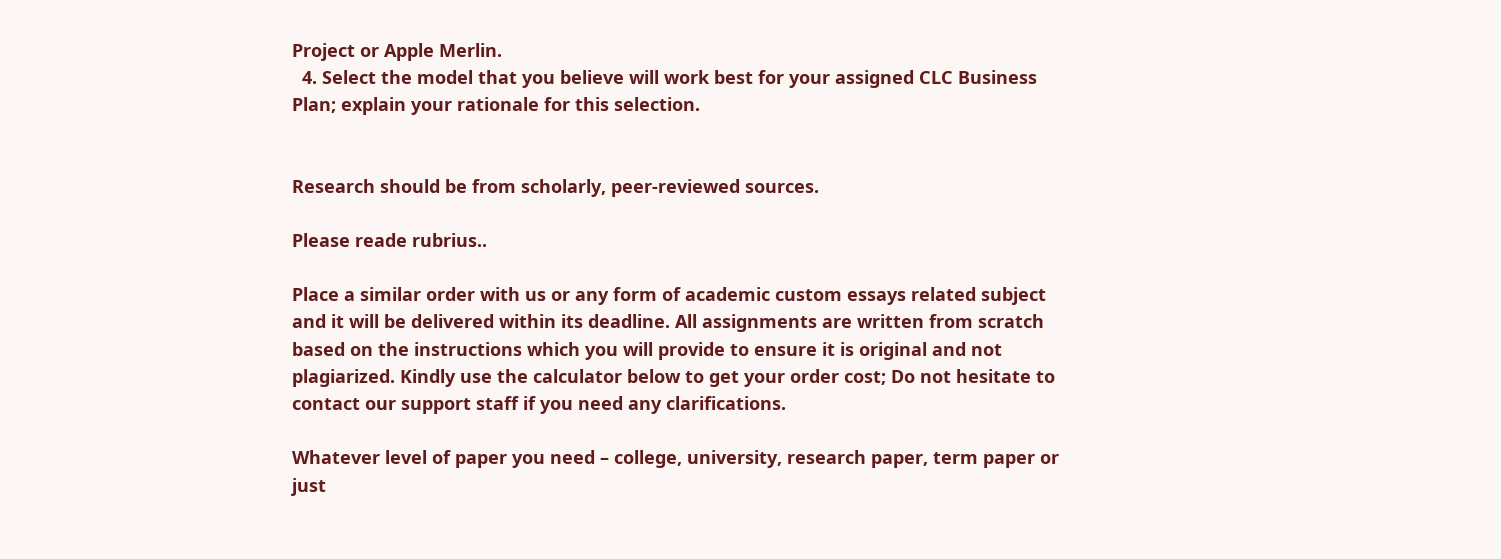Project or Apple Merlin.
  4. Select the model that you believe will work best for your assigned CLC Business Plan; explain your rationale for this selection.


Research should be from scholarly, peer-reviewed sources.

Please reade rubrius..

Place a similar order with us or any form of academic custom essays related subject and it will be delivered within its deadline. All assignments are written from scratch based on the instructions which you will provide to ensure it is original and not plagiarized. Kindly use the calculator below to get your order cost; Do not hesitate to contact our support staff if you need any clarifications.

Whatever level of paper you need – college, university, research paper, term paper or just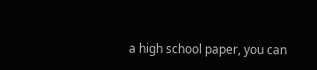a high school paper, you can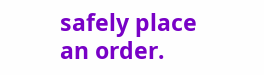safely place an order.